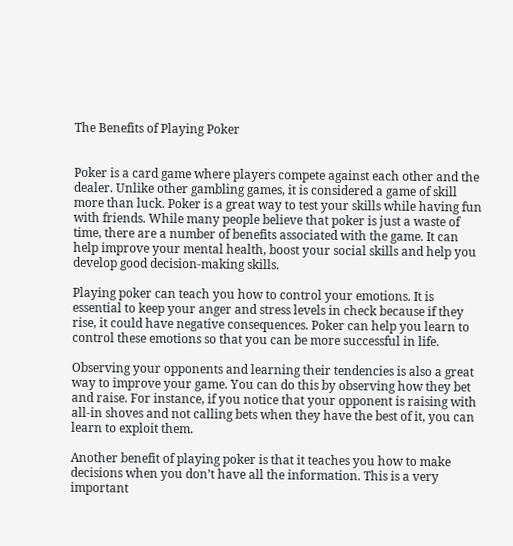The Benefits of Playing Poker


Poker is a card game where players compete against each other and the dealer. Unlike other gambling games, it is considered a game of skill more than luck. Poker is a great way to test your skills while having fun with friends. While many people believe that poker is just a waste of time, there are a number of benefits associated with the game. It can help improve your mental health, boost your social skills and help you develop good decision-making skills.

Playing poker can teach you how to control your emotions. It is essential to keep your anger and stress levels in check because if they rise, it could have negative consequences. Poker can help you learn to control these emotions so that you can be more successful in life.

Observing your opponents and learning their tendencies is also a great way to improve your game. You can do this by observing how they bet and raise. For instance, if you notice that your opponent is raising with all-in shoves and not calling bets when they have the best of it, you can learn to exploit them.

Another benefit of playing poker is that it teaches you how to make decisions when you don’t have all the information. This is a very important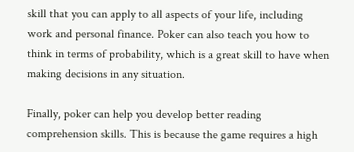skill that you can apply to all aspects of your life, including work and personal finance. Poker can also teach you how to think in terms of probability, which is a great skill to have when making decisions in any situation.

Finally, poker can help you develop better reading comprehension skills. This is because the game requires a high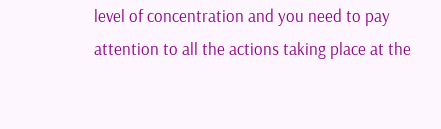level of concentration and you need to pay attention to all the actions taking place at the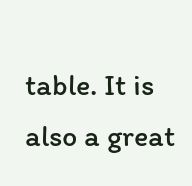table. It is also a great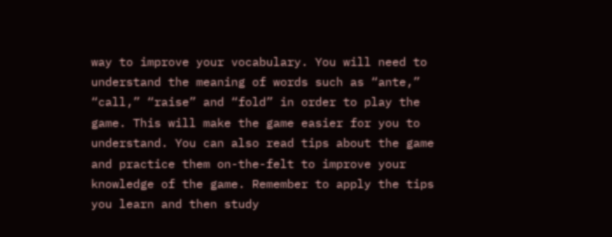way to improve your vocabulary. You will need to understand the meaning of words such as “ante,” “call,” “raise” and “fold” in order to play the game. This will make the game easier for you to understand. You can also read tips about the game and practice them on-the-felt to improve your knowledge of the game. Remember to apply the tips you learn and then study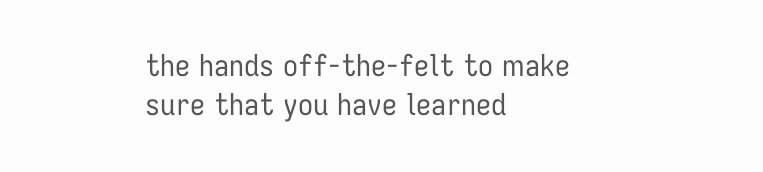the hands off-the-felt to make sure that you have learned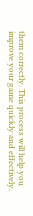them correctly. This process will help you improve your game quickly and effectively.